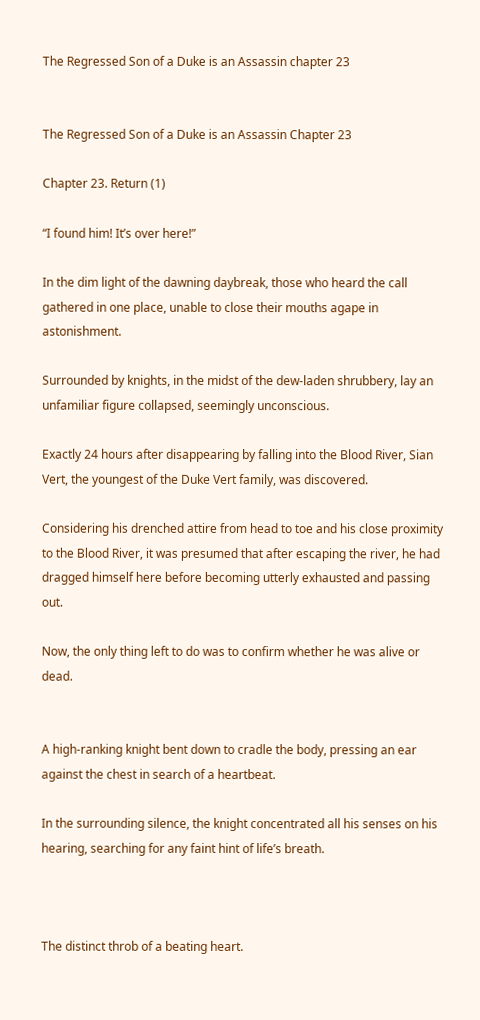The Regressed Son of a Duke is an Assassin chapter 23


The Regressed Son of a Duke is an Assassin Chapter 23

Chapter 23. Return (1)

“I found him! It’s over here!”

In the dim light of the dawning daybreak, those who heard the call gathered in one place, unable to close their mouths agape in astonishment.

Surrounded by knights, in the midst of the dew-laden shrubbery, lay an unfamiliar figure collapsed, seemingly unconscious.

Exactly 24 hours after disappearing by falling into the Blood River, Sian Vert, the youngest of the Duke Vert family, was discovered.

Considering his drenched attire from head to toe and his close proximity to the Blood River, it was presumed that after escaping the river, he had dragged himself here before becoming utterly exhausted and passing out.

Now, the only thing left to do was to confirm whether he was alive or dead.


A high-ranking knight bent down to cradle the body, pressing an ear against the chest in search of a heartbeat.

In the surrounding silence, the knight concentrated all his senses on his hearing, searching for any faint hint of life’s breath.



The distinct throb of a beating heart.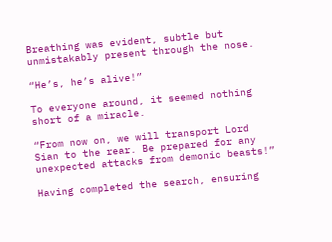Breathing was evident, subtle but unmistakably present through the nose.

“He’s, he’s alive!”

To everyone around, it seemed nothing short of a miracle.

“From now on, we will transport Lord Sian to the rear. Be prepared for any unexpected attacks from demonic beasts!”

Having completed the search, ensuring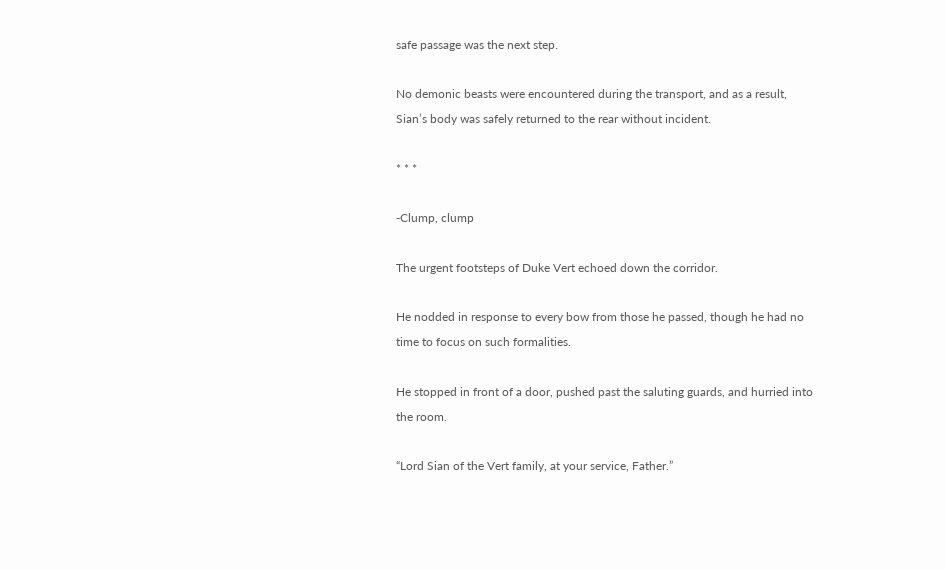safe passage was the next step.

No demonic beasts were encountered during the transport, and as a result, Sian’s body was safely returned to the rear without incident.

* * *

-Clump, clump

The urgent footsteps of Duke Vert echoed down the corridor.

He nodded in response to every bow from those he passed, though he had no time to focus on such formalities.

He stopped in front of a door, pushed past the saluting guards, and hurried into the room.

“Lord Sian of the Vert family, at your service, Father.”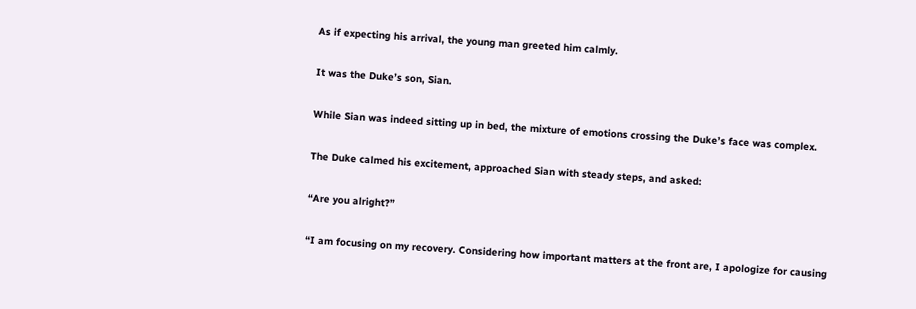As if expecting his arrival, the young man greeted him calmly.

It was the Duke’s son, Sian.

While Sian was indeed sitting up in bed, the mixture of emotions crossing the Duke’s face was complex.

The Duke calmed his excitement, approached Sian with steady steps, and asked:

“Are you alright?”

“I am focusing on my recovery. Considering how important matters at the front are, I apologize for causing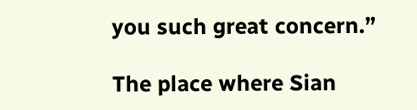you such great concern.”

The place where Sian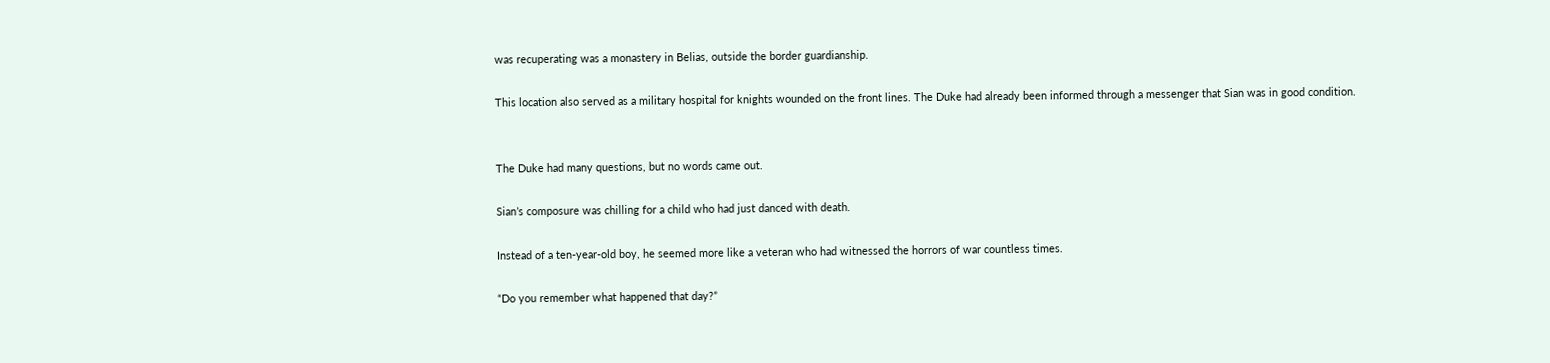was recuperating was a monastery in Belias, outside the border guardianship.

This location also served as a military hospital for knights wounded on the front lines. The Duke had already been informed through a messenger that Sian was in good condition.


The Duke had many questions, but no words came out.

Sian’s composure was chilling for a child who had just danced with death.

Instead of a ten-year-old boy, he seemed more like a veteran who had witnessed the horrors of war countless times.

“Do you remember what happened that day?”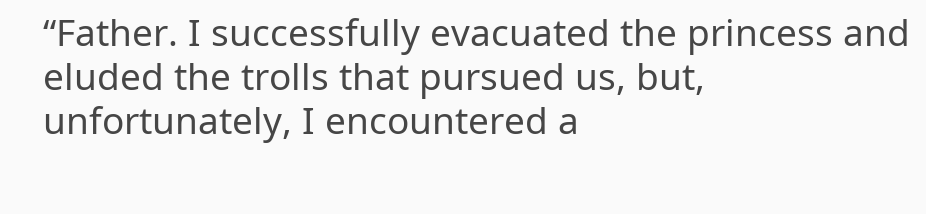“Father. I successfully evacuated the princess and eluded the trolls that pursued us, but, unfortunately, I encountered a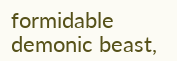formidable demonic beast,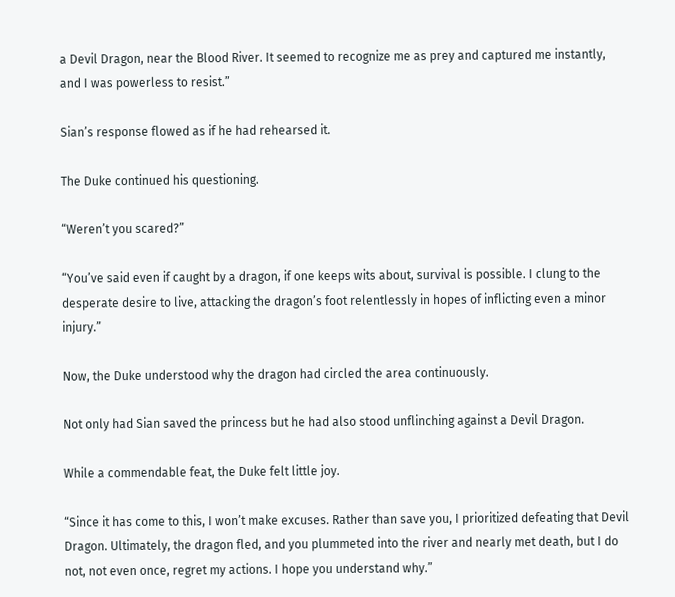a Devil Dragon, near the Blood River. It seemed to recognize me as prey and captured me instantly, and I was powerless to resist.”

Sian’s response flowed as if he had rehearsed it.

The Duke continued his questioning.

“Weren’t you scared?”

“You’ve said even if caught by a dragon, if one keeps wits about, survival is possible. I clung to the desperate desire to live, attacking the dragon’s foot relentlessly in hopes of inflicting even a minor injury.”

Now, the Duke understood why the dragon had circled the area continuously.

Not only had Sian saved the princess but he had also stood unflinching against a Devil Dragon.

While a commendable feat, the Duke felt little joy.

“Since it has come to this, I won’t make excuses. Rather than save you, I prioritized defeating that Devil Dragon. Ultimately, the dragon fled, and you plummeted into the river and nearly met death, but I do not, not even once, regret my actions. I hope you understand why.”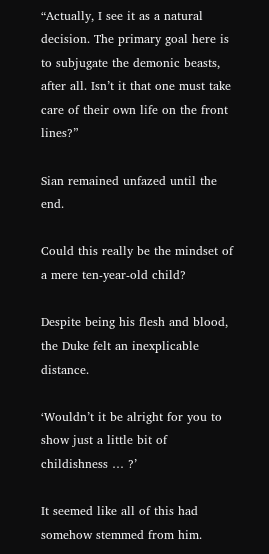“Actually, I see it as a natural decision. The primary goal here is to subjugate the demonic beasts, after all. Isn’t it that one must take care of their own life on the front lines?”

Sian remained unfazed until the end.

Could this really be the mindset of a mere ten-year-old child?

Despite being his flesh and blood, the Duke felt an inexplicable distance.

‘Wouldn’t it be alright for you to show just a little bit of childishness … ?’

It seemed like all of this had somehow stemmed from him.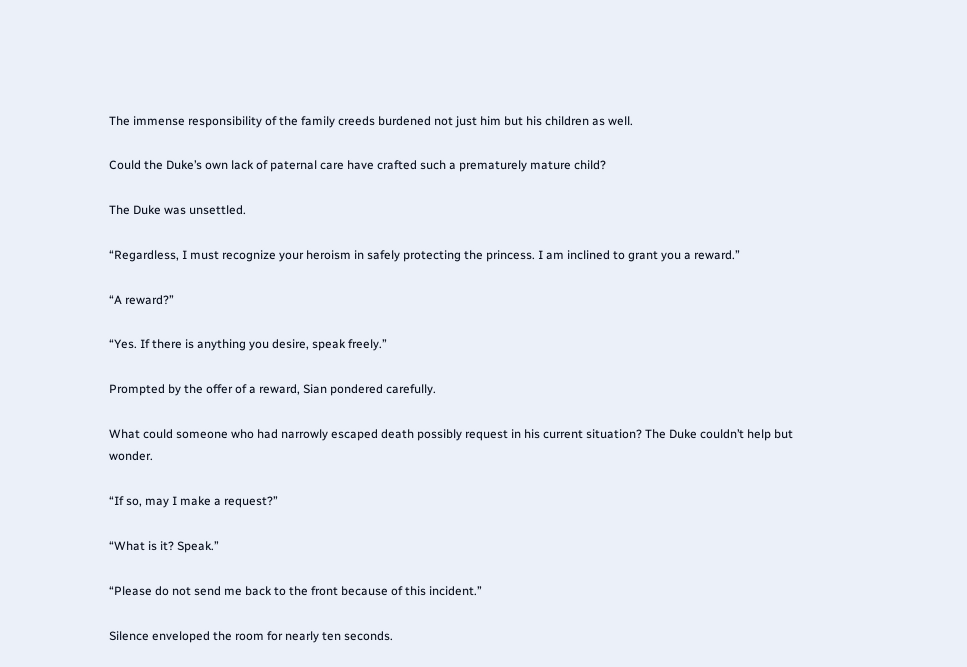The immense responsibility of the family creeds burdened not just him but his children as well.

Could the Duke’s own lack of paternal care have crafted such a prematurely mature child?

The Duke was unsettled.

“Regardless, I must recognize your heroism in safely protecting the princess. I am inclined to grant you a reward.”

“A reward?”

“Yes. If there is anything you desire, speak freely.”

Prompted by the offer of a reward, Sian pondered carefully.

What could someone who had narrowly escaped death possibly request in his current situation? The Duke couldn’t help but wonder.

“If so, may I make a request?”

“What is it? Speak.”

“Please do not send me back to the front because of this incident.”

Silence enveloped the room for nearly ten seconds.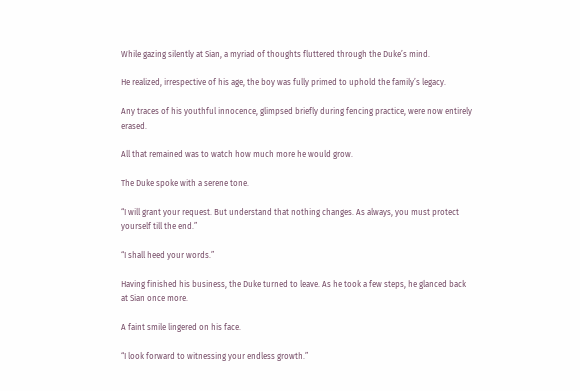While gazing silently at Sian, a myriad of thoughts fluttered through the Duke’s mind.

He realized, irrespective of his age, the boy was fully primed to uphold the family’s legacy.

Any traces of his youthful innocence, glimpsed briefly during fencing practice, were now entirely erased.

All that remained was to watch how much more he would grow.

The Duke spoke with a serene tone.

“I will grant your request. But understand that nothing changes. As always, you must protect yourself till the end.”

“I shall heed your words.”

Having finished his business, the Duke turned to leave. As he took a few steps, he glanced back at Sian once more.

A faint smile lingered on his face.

“I look forward to witnessing your endless growth.”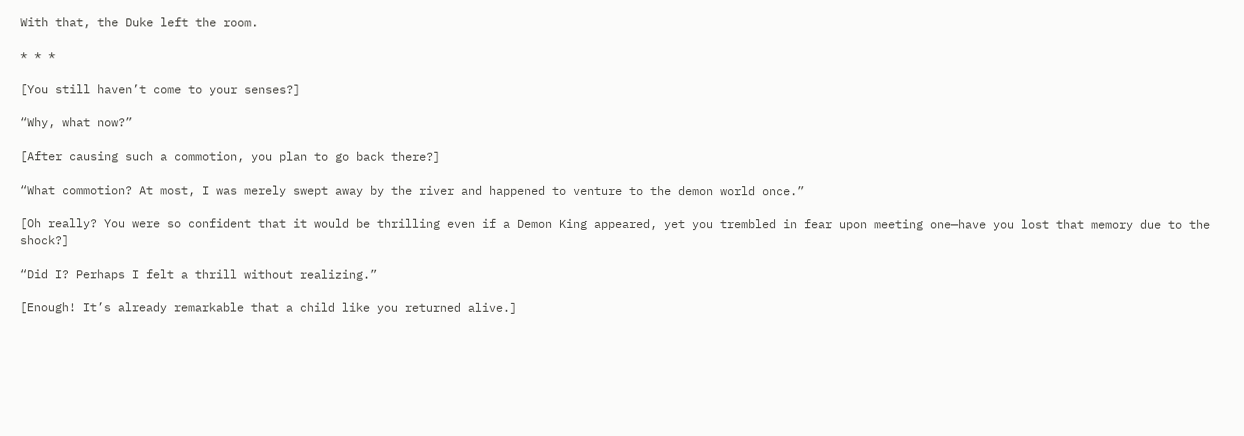With that, the Duke left the room.

* * *

[You still haven’t come to your senses?]

“Why, what now?”

[After causing such a commotion, you plan to go back there?]

“What commotion? At most, I was merely swept away by the river and happened to venture to the demon world once.”

[Oh really? You were so confident that it would be thrilling even if a Demon King appeared, yet you trembled in fear upon meeting one—have you lost that memory due to the shock?]

“Did I? Perhaps I felt a thrill without realizing.”

[Enough! It’s already remarkable that a child like you returned alive.]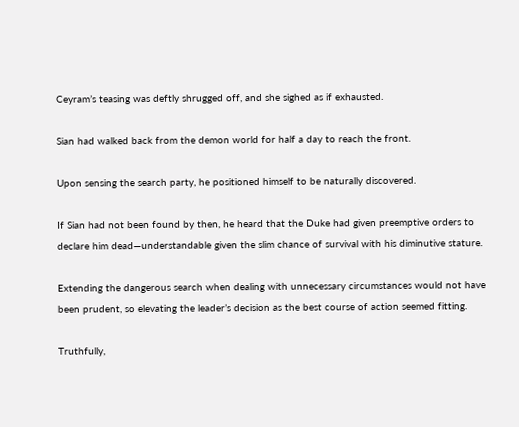Ceyram’s teasing was deftly shrugged off, and she sighed as if exhausted.

Sian had walked back from the demon world for half a day to reach the front.

Upon sensing the search party, he positioned himself to be naturally discovered.

If Sian had not been found by then, he heard that the Duke had given preemptive orders to declare him dead—understandable given the slim chance of survival with his diminutive stature.

Extending the dangerous search when dealing with unnecessary circumstances would not have been prudent, so elevating the leader’s decision as the best course of action seemed fitting.

Truthfully,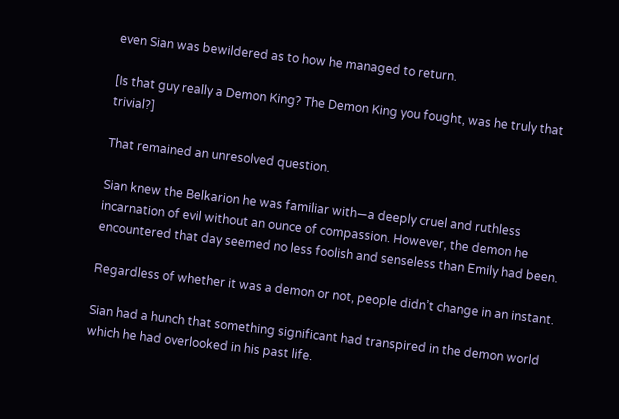even Sian was bewildered as to how he managed to return.

[Is that guy really a Demon King? The Demon King you fought, was he truly that trivial?]

That remained an unresolved question.

Sian knew the Belkarion he was familiar with—a deeply cruel and ruthless incarnation of evil without an ounce of compassion. However, the demon he encountered that day seemed no less foolish and senseless than Emily had been.

Regardless of whether it was a demon or not, people didn’t change in an instant.

Sian had a hunch that something significant had transpired in the demon world which he had overlooked in his past life.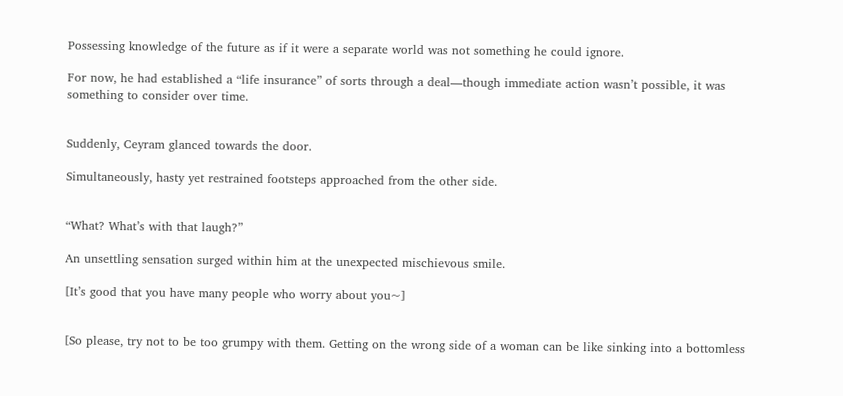Possessing knowledge of the future as if it were a separate world was not something he could ignore.

For now, he had established a “life insurance” of sorts through a deal—though immediate action wasn’t possible, it was something to consider over time.


Suddenly, Ceyram glanced towards the door.

Simultaneously, hasty yet restrained footsteps approached from the other side.


“What? What’s with that laugh?”

An unsettling sensation surged within him at the unexpected mischievous smile.

[It’s good that you have many people who worry about you~]


[So please, try not to be too grumpy with them. Getting on the wrong side of a woman can be like sinking into a bottomless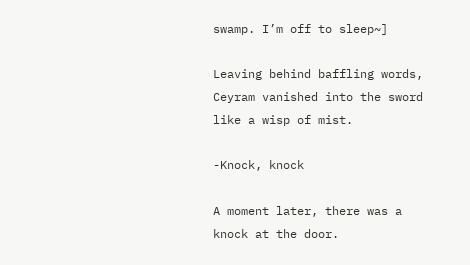swamp. I’m off to sleep~]

Leaving behind baffling words, Ceyram vanished into the sword like a wisp of mist.

-Knock, knock

A moment later, there was a knock at the door.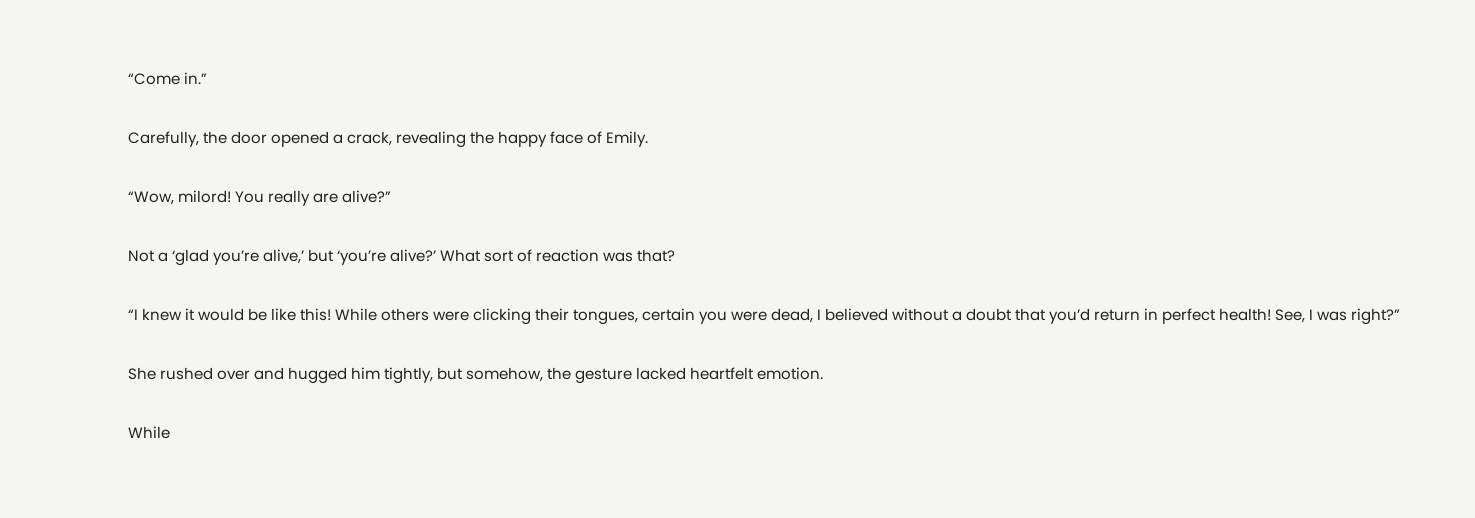“Come in.”

Carefully, the door opened a crack, revealing the happy face of Emily.

“Wow, milord! You really are alive?”

Not a ‘glad you’re alive,’ but ‘you’re alive?’ What sort of reaction was that?

“I knew it would be like this! While others were clicking their tongues, certain you were dead, I believed without a doubt that you’d return in perfect health! See, I was right?”

She rushed over and hugged him tightly, but somehow, the gesture lacked heartfelt emotion.

While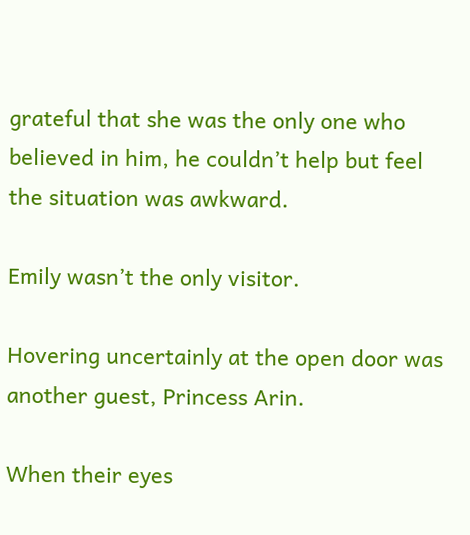grateful that she was the only one who believed in him, he couldn’t help but feel the situation was awkward.

Emily wasn’t the only visitor.

Hovering uncertainly at the open door was another guest, Princess Arin.

When their eyes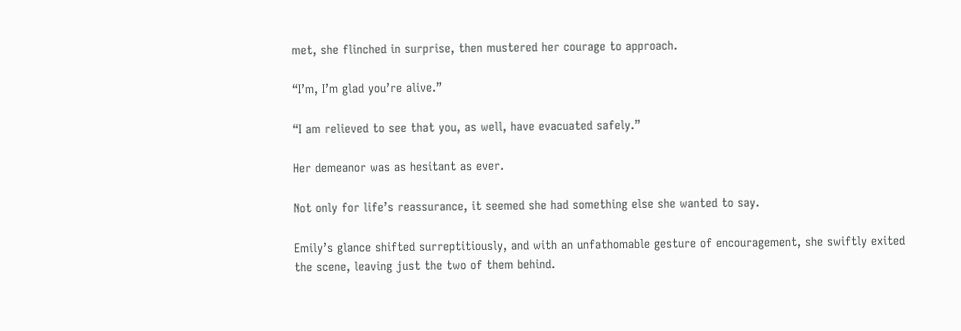met, she flinched in surprise, then mustered her courage to approach.

“I’m, I’m glad you’re alive.”

“I am relieved to see that you, as well, have evacuated safely.”

Her demeanor was as hesitant as ever.

Not only for life’s reassurance, it seemed she had something else she wanted to say.

Emily’s glance shifted surreptitiously, and with an unfathomable gesture of encouragement, she swiftly exited the scene, leaving just the two of them behind.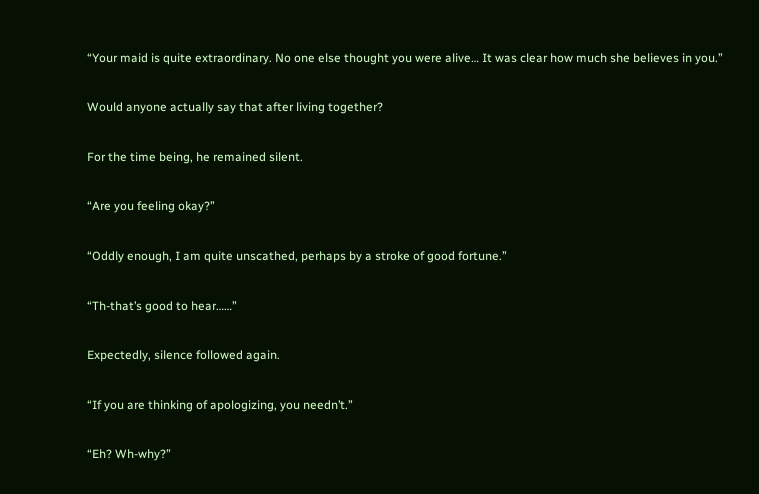“Your maid is quite extraordinary. No one else thought you were alive… It was clear how much she believes in you.”

Would anyone actually say that after living together?

For the time being, he remained silent.

“Are you feeling okay?”

“Oddly enough, I am quite unscathed, perhaps by a stroke of good fortune.”

“Th-that’s good to hear……”

Expectedly, silence followed again.

“If you are thinking of apologizing, you needn’t.”

“Eh? Wh-why?”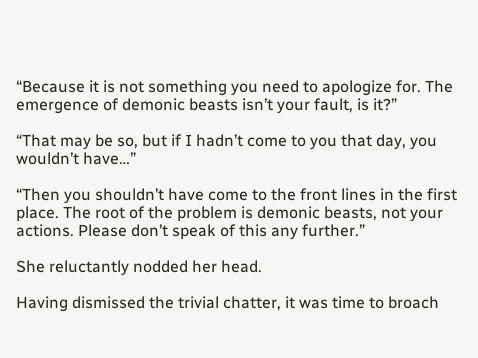“Because it is not something you need to apologize for. The emergence of demonic beasts isn’t your fault, is it?”

“That may be so, but if I hadn’t come to you that day, you wouldn’t have…”

“Then you shouldn’t have come to the front lines in the first place. The root of the problem is demonic beasts, not your actions. Please don’t speak of this any further.”

She reluctantly nodded her head.

Having dismissed the trivial chatter, it was time to broach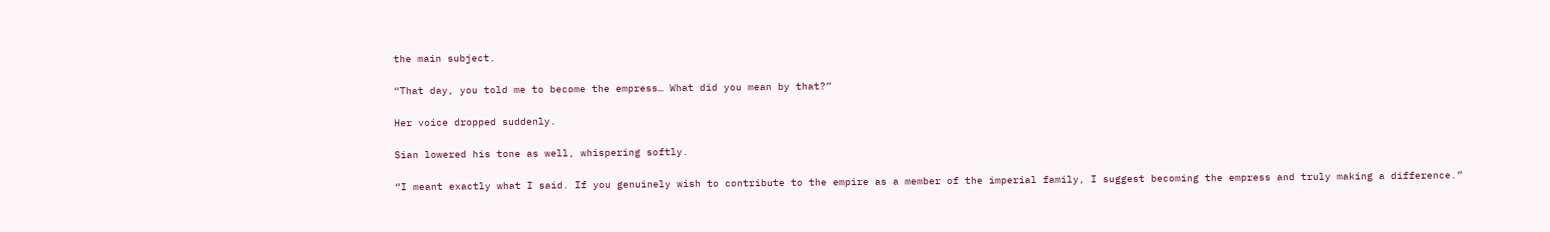the main subject.

“That day, you told me to become the empress… What did you mean by that?”

Her voice dropped suddenly.

Sian lowered his tone as well, whispering softly.

“I meant exactly what I said. If you genuinely wish to contribute to the empire as a member of the imperial family, I suggest becoming the empress and truly making a difference.”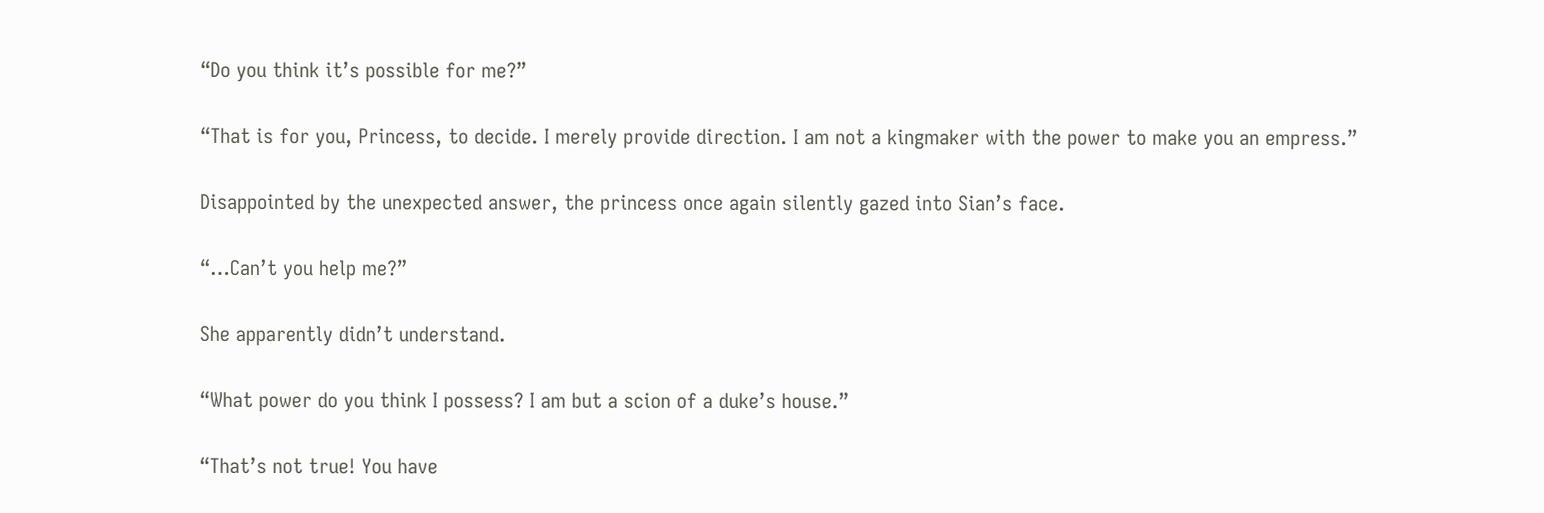“Do you think it’s possible for me?”

“That is for you, Princess, to decide. I merely provide direction. I am not a kingmaker with the power to make you an empress.”

Disappointed by the unexpected answer, the princess once again silently gazed into Sian’s face.

“…Can’t you help me?”

She apparently didn’t understand.

“What power do you think I possess? I am but a scion of a duke’s house.”

“That’s not true! You have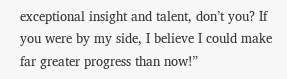exceptional insight and talent, don’t you? If you were by my side, I believe I could make far greater progress than now!”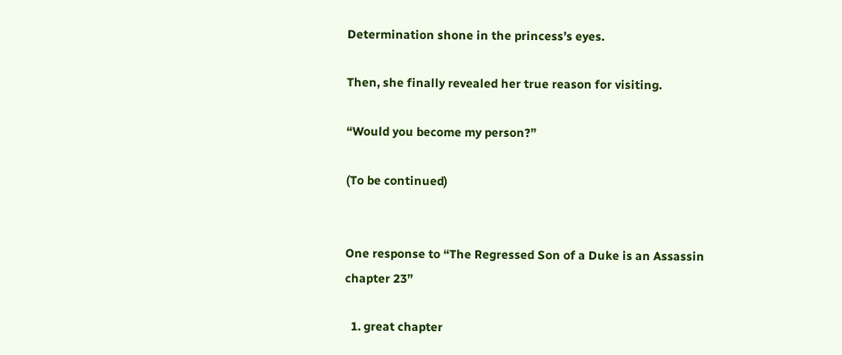Determination shone in the princess’s eyes.

Then, she finally revealed her true reason for visiting.

“Would you become my person?”

(To be continued)


One response to “The Regressed Son of a Duke is an Assassin chapter 23”

  1. great chapter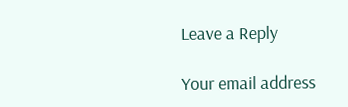Leave a Reply

Your email address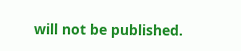will not be published.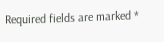Required fields are marked *